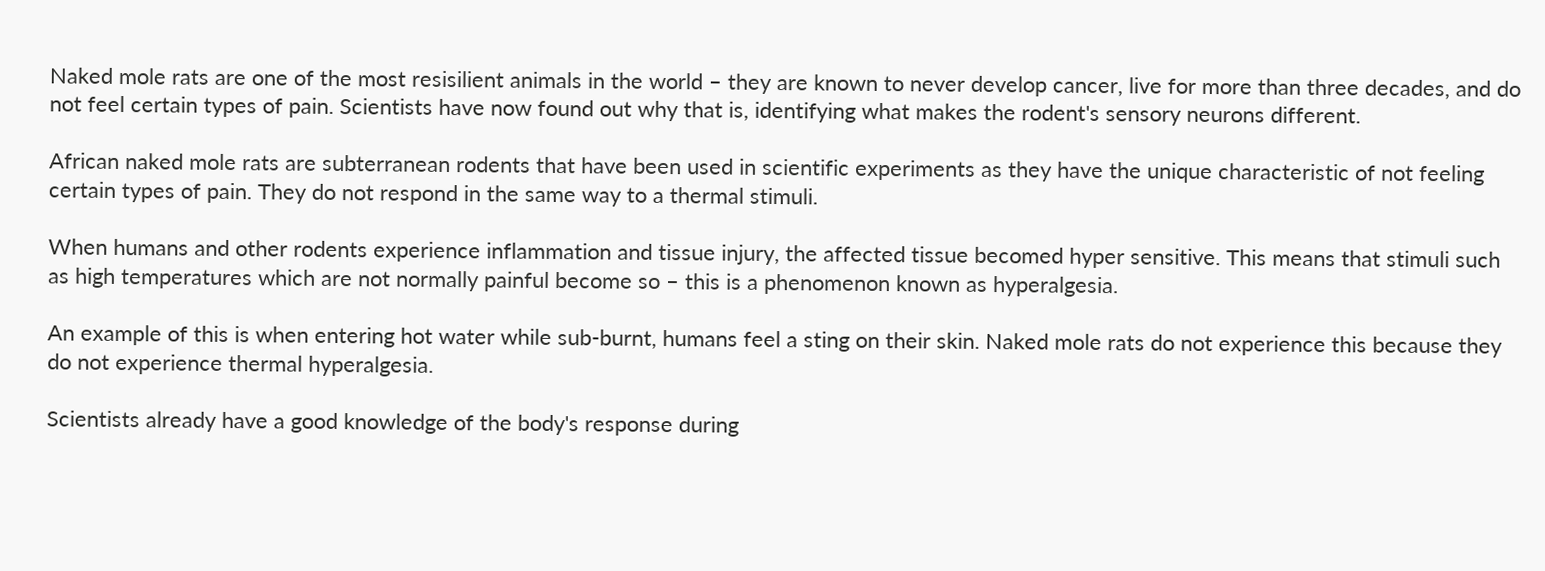Naked mole rats are one of the most resisilient animals in the world – they are known to never develop cancer, live for more than three decades, and do not feel certain types of pain. Scientists have now found out why that is, identifying what makes the rodent's sensory neurons different.

African naked mole rats are subterranean rodents that have been used in scientific experiments as they have the unique characteristic of not feeling certain types of pain. They do not respond in the same way to a thermal stimuli.

When humans and other rodents experience inflammation and tissue injury, the affected tissue becomed hyper sensitive. This means that stimuli such as high temperatures which are not normally painful become so – this is a phenomenon known as hyperalgesia.

An example of this is when entering hot water while sub-burnt, humans feel a sting on their skin. Naked mole rats do not experience this because they do not experience thermal hyperalgesia.

Scientists already have a good knowledge of the body's response during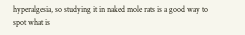hyperalgesia, so studying it in naked mole rats is a good way to spot what is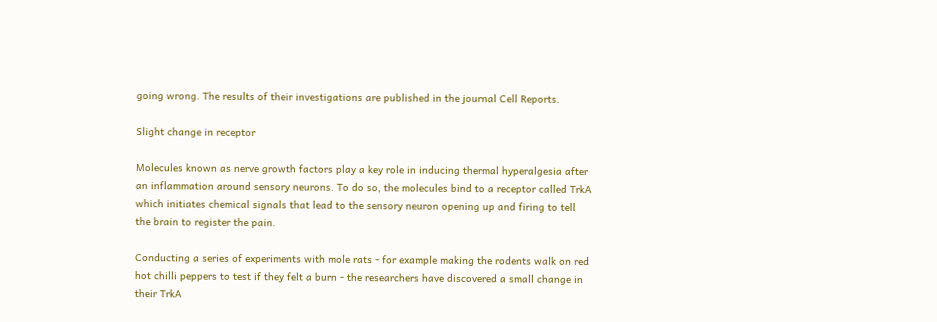going wrong. The results of their investigations are published in the journal Cell Reports.

Slight change in receptor

Molecules known as nerve growth factors play a key role in inducing thermal hyperalgesia after an inflammation around sensory neurons. To do so, the molecules bind to a receptor called TrkA which initiates chemical signals that lead to the sensory neuron opening up and firing to tell the brain to register the pain.

Conducting a series of experiments with mole rats - for example making the rodents walk on red hot chilli peppers to test if they felt a burn - the researchers have discovered a small change in their TrkA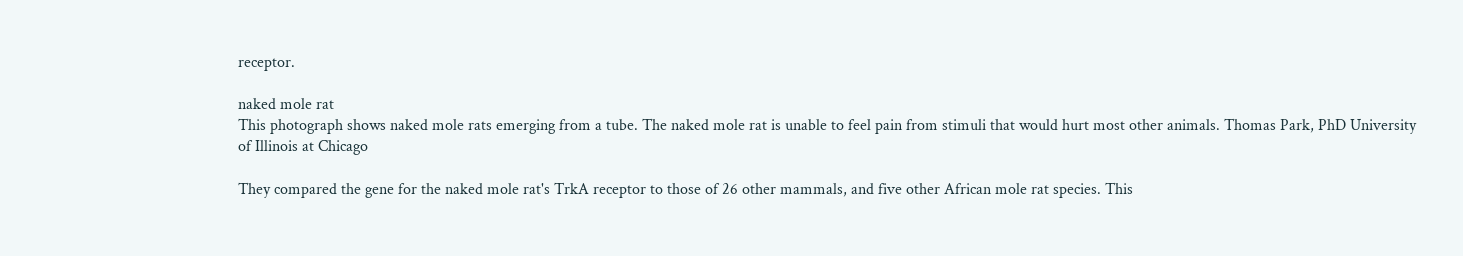receptor.

naked mole rat
This photograph shows naked mole rats emerging from a tube. The naked mole rat is unable to feel pain from stimuli that would hurt most other animals. Thomas Park, PhD University of Illinois at Chicago

They compared the gene for the naked mole rat's TrkA receptor to those of 26 other mammals, and five other African mole rat species. This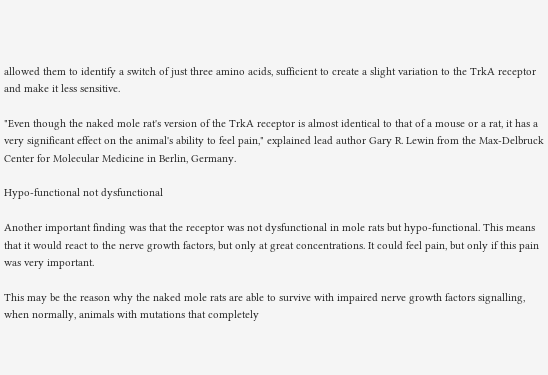allowed them to identify a switch of just three amino acids, sufficient to create a slight variation to the TrkA receptor and make it less sensitive.

"Even though the naked mole rat's version of the TrkA receptor is almost identical to that of a mouse or a rat, it has a very significant effect on the animal's ability to feel pain," explained lead author Gary R. Lewin from the Max-Delbruck Center for Molecular Medicine in Berlin, Germany.

Hypo-functional not dysfunctional

Another important finding was that the receptor was not dysfunctional in mole rats but hypo-functional. This means that it would react to the nerve growth factors, but only at great concentrations. It could feel pain, but only if this pain was very important.

This may be the reason why the naked mole rats are able to survive with impaired nerve growth factors signalling, when normally, animals with mutations that completely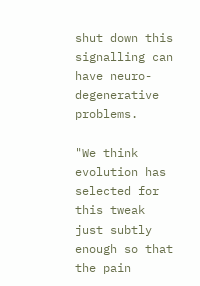shut down this signalling can have neuro-degenerative problems.

"We think evolution has selected for this tweak just subtly enough so that the pain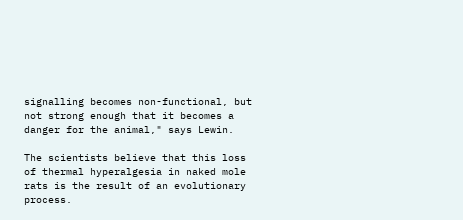signalling becomes non-functional, but not strong enough that it becomes a danger for the animal," says Lewin.

The scientists believe that this loss of thermal hyperalgesia in naked mole rats is the result of an evolutionary process.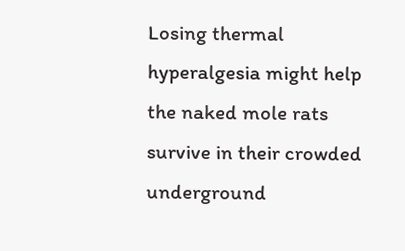Losing thermal hyperalgesia might help the naked mole rats survive in their crowded underground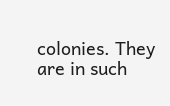colonies. They are in such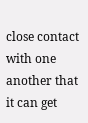close contact with one another that it can get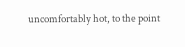uncomfortably hot, to the point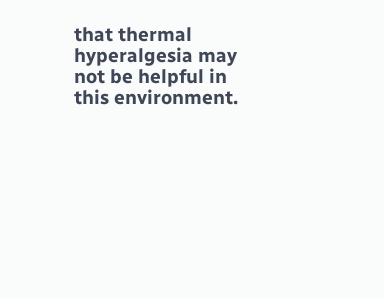that thermal hyperalgesia may not be helpful in this environment.